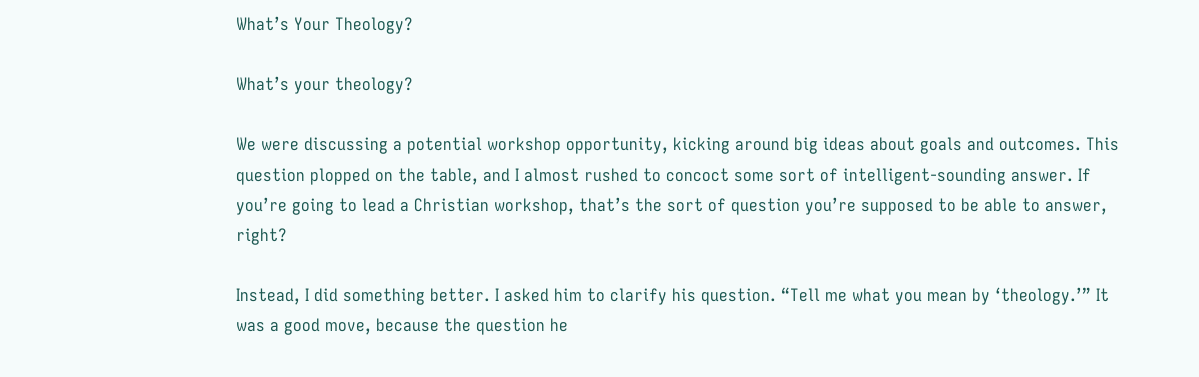What’s Your Theology?

What’s your theology?

We were discussing a potential workshop opportunity, kicking around big ideas about goals and outcomes. This question plopped on the table, and I almost rushed to concoct some sort of intelligent-sounding answer. If you’re going to lead a Christian workshop, that’s the sort of question you’re supposed to be able to answer, right?

Instead, I did something better. I asked him to clarify his question. “Tell me what you mean by ‘theology.’” It was a good move, because the question he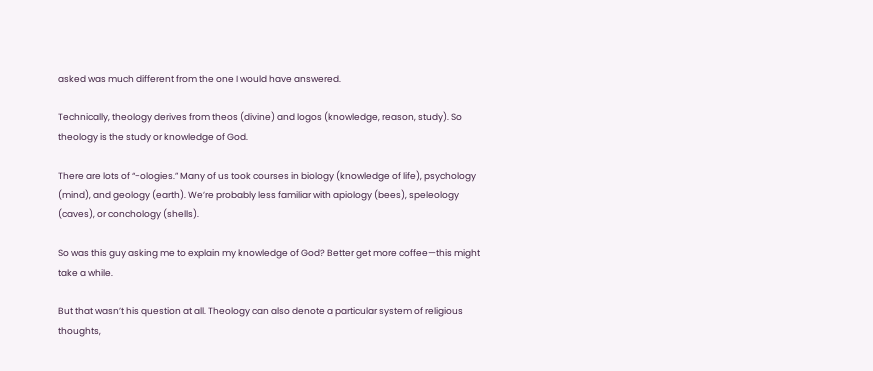asked was much different from the one I would have answered.

Technically, theology derives from theos (divine) and logos (knowledge, reason, study). So theology is the study or knowledge of God.

There are lots of “-ologies.” Many of us took courses in biology (knowledge of life), psychology (mind), and geology (earth). We’re probably less familiar with apiology (bees), speleology (caves), or conchology (shells).

So was this guy asking me to explain my knowledge of God? Better get more coffee—this might take a while.

But that wasn’t his question at all. Theology can also denote a particular system of religious thoughts,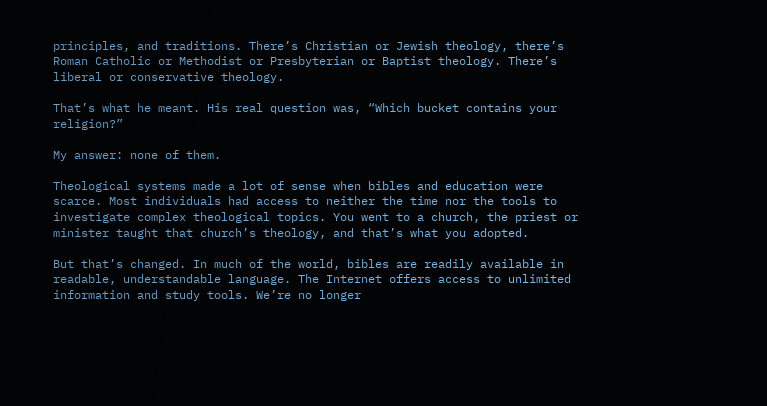principles, and traditions. There’s Christian or Jewish theology, there’s Roman Catholic or Methodist or Presbyterian or Baptist theology. There’s liberal or conservative theology.

That’s what he meant. His real question was, “Which bucket contains your religion?”

My answer: none of them.

Theological systems made a lot of sense when bibles and education were scarce. Most individuals had access to neither the time nor the tools to investigate complex theological topics. You went to a church, the priest or minister taught that church’s theology, and that’s what you adopted.

But that’s changed. In much of the world, bibles are readily available in readable, understandable language. The Internet offers access to unlimited information and study tools. We’re no longer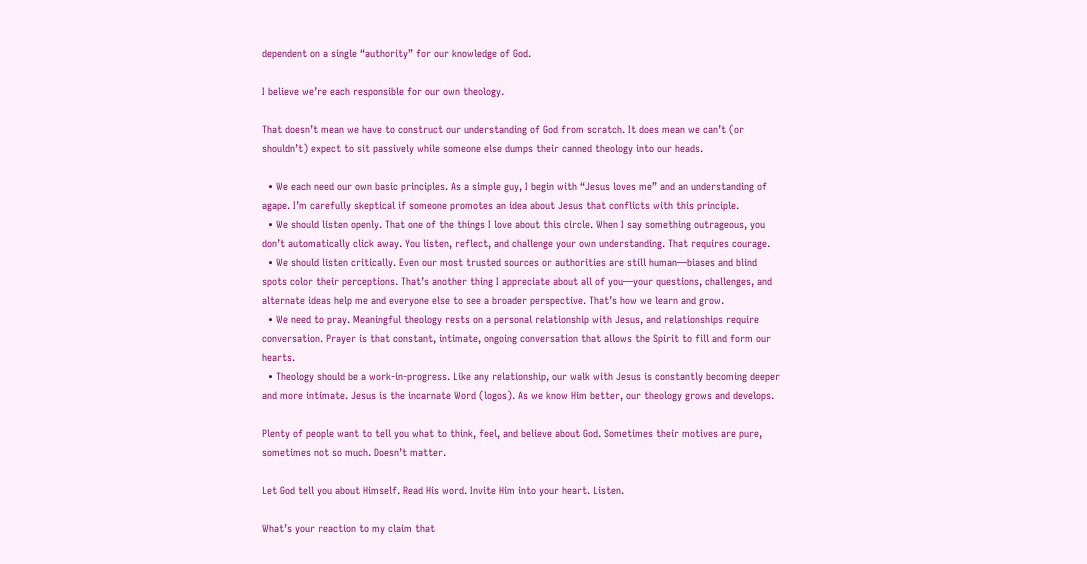dependent on a single “authority” for our knowledge of God.

I believe we’re each responsible for our own theology.

That doesn’t mean we have to construct our understanding of God from scratch. It does mean we can’t (or shouldn’t) expect to sit passively while someone else dumps their canned theology into our heads.

  • We each need our own basic principles. As a simple guy, I begin with “Jesus loves me” and an understanding of agape. I’m carefully skeptical if someone promotes an idea about Jesus that conflicts with this principle.
  • We should listen openly. That one of the things I love about this circle. When I say something outrageous, you don’t automatically click away. You listen, reflect, and challenge your own understanding. That requires courage.
  • We should listen critically. Even our most trusted sources or authorities are still human—biases and blind spots color their perceptions. That’s another thing I appreciate about all of you—your questions, challenges, and alternate ideas help me and everyone else to see a broader perspective. That’s how we learn and grow.
  • We need to pray. Meaningful theology rests on a personal relationship with Jesus, and relationships require conversation. Prayer is that constant, intimate, ongoing conversation that allows the Spirit to fill and form our hearts.
  • Theology should be a work-in-progress. Like any relationship, our walk with Jesus is constantly becoming deeper and more intimate. Jesus is the incarnate Word (logos). As we know Him better, our theology grows and develops.

Plenty of people want to tell you what to think, feel, and believe about God. Sometimes their motives are pure, sometimes not so much. Doesn’t matter.

Let God tell you about Himself. Read His word. Invite Him into your heart. Listen.

What’s your reaction to my claim that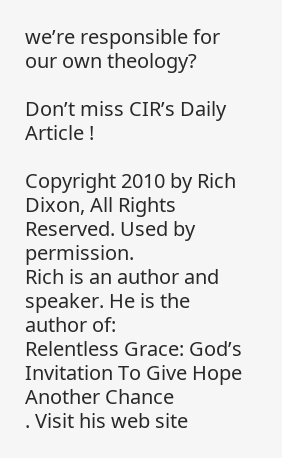we’re responsible for our own theology?

Don’t miss CIR’s Daily Article !

Copyright 2010 by Rich Dixon, All Rights Reserved. Used by permission.
Rich is an author and speaker. He is the author of:
Relentless Grace: God’s Invitation To Give Hope Another Chance
. Visit his web site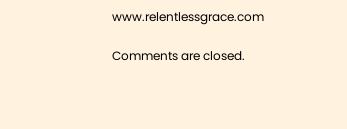www.relentlessgrace.com

Comments are closed.